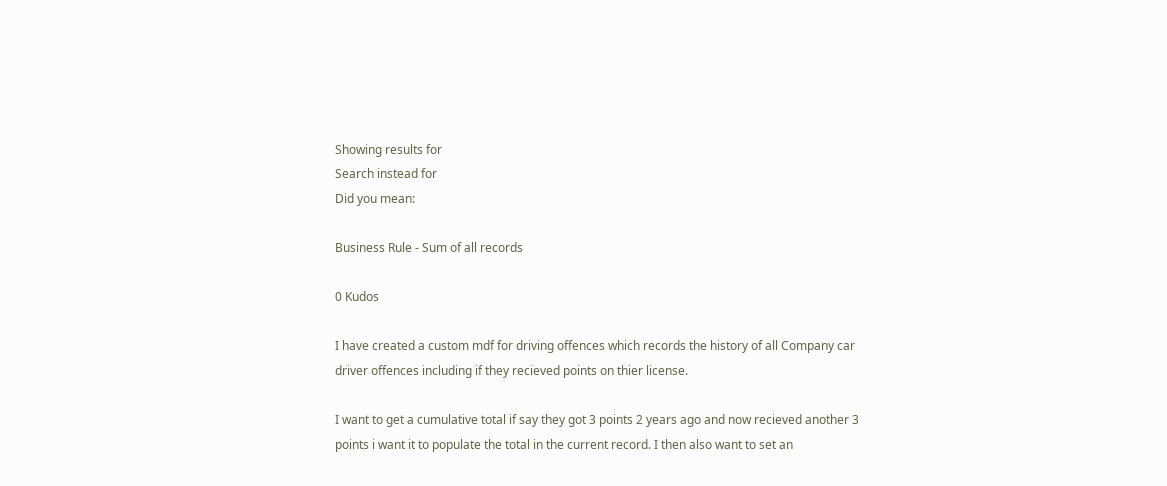Showing results for
Search instead for
Did you mean:

Business Rule - Sum of all records

0 Kudos

I have created a custom mdf for driving offences which records the history of all Company car driver offences including if they recieved points on thier license.

I want to get a cumulative total if say they got 3 points 2 years ago and now recieved another 3 points i want it to populate the total in the current record. I then also want to set an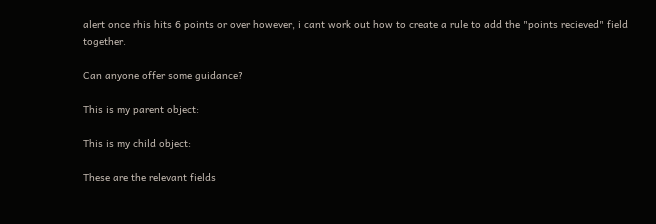alert once rhis hits 6 points or over however, i cant work out how to create a rule to add the "points recieved" field together.

Can anyone offer some guidance?

This is my parent object:

This is my child object:

These are the relevant fields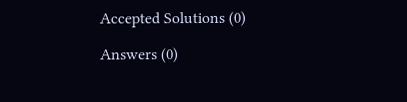Accepted Solutions (0)

Answers (0)